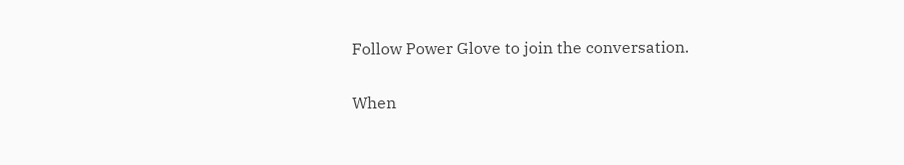Follow Power Glove to join the conversation.

When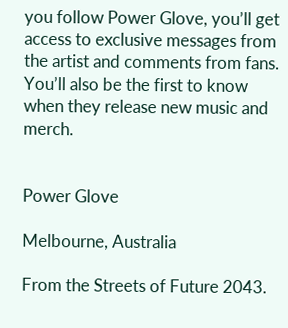you follow Power Glove, you’ll get access to exclusive messages from the artist and comments from fans. You’ll also be the first to know when they release new music and merch.


Power Glove

Melbourne, Australia

From the Streets of Future 2043.